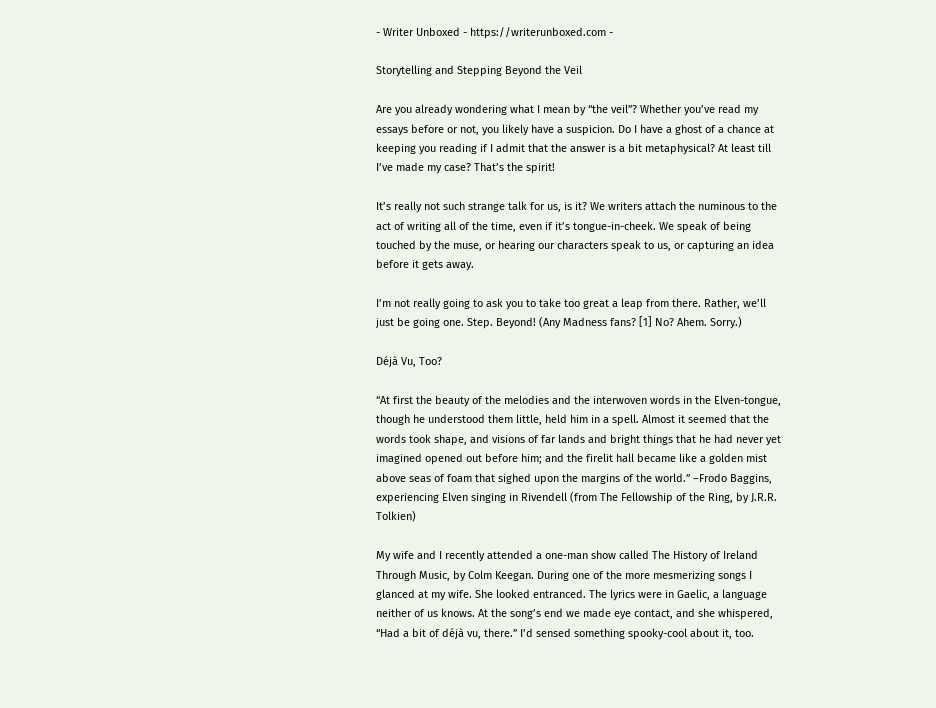- Writer Unboxed - https://writerunboxed.com -

Storytelling and Stepping Beyond the Veil

Are you already wondering what I mean by “the veil”? Whether you’ve read my essays before or not, you likely have a suspicion. Do I have a ghost of a chance at keeping you reading if I admit that the answer is a bit metaphysical? At least till I’ve made my case? That’s the spirit!

It’s really not such strange talk for us, is it? We writers attach the numinous to the act of writing all of the time, even if it’s tongue-in-cheek. We speak of being touched by the muse, or hearing our characters speak to us, or capturing an idea before it gets away.

I’m not really going to ask you to take too great a leap from there. Rather, we’ll just be going one. Step. Beyond! (Any Madness fans? [1] No? Ahem. Sorry.)

Déjà Vu, Too?

“At first the beauty of the melodies and the interwoven words in the Elven-tongue, though he understood them little, held him in a spell. Almost it seemed that the words took shape, and visions of far lands and bright things that he had never yet imagined opened out before him; and the firelit hall became like a golden mist above seas of foam that sighed upon the margins of the world.” –Frodo Baggins, experiencing Elven singing in Rivendell (from The Fellowship of the Ring, by J.R.R. Tolkien)

My wife and I recently attended a one-man show called The History of Ireland Through Music, by Colm Keegan. During one of the more mesmerizing songs I glanced at my wife. She looked entranced. The lyrics were in Gaelic, a language neither of us knows. At the song’s end we made eye contact, and she whispered, “Had a bit of déjà vu, there.” I’d sensed something spooky-cool about it, too.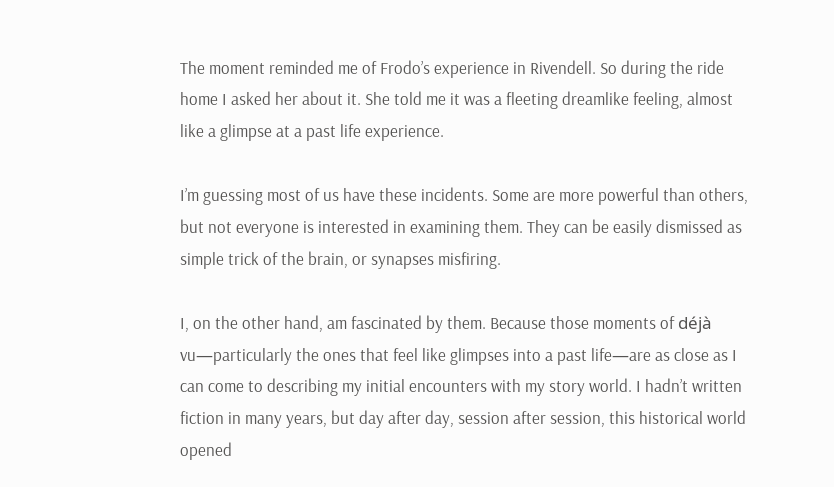The moment reminded me of Frodo’s experience in Rivendell. So during the ride home I asked her about it. She told me it was a fleeting dreamlike feeling, almost like a glimpse at a past life experience.

I’m guessing most of us have these incidents. Some are more powerful than others, but not everyone is interested in examining them. They can be easily dismissed as simple trick of the brain, or synapses misfiring.

I, on the other hand, am fascinated by them. Because those moments of déjà vu—particularly the ones that feel like glimpses into a past life—are as close as I can come to describing my initial encounters with my story world. I hadn’t written fiction in many years, but day after day, session after session, this historical world opened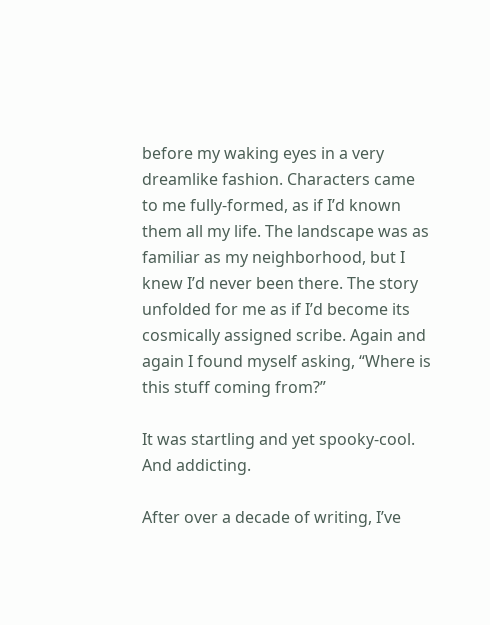before my waking eyes in a very dreamlike fashion. Characters came to me fully-formed, as if I’d known them all my life. The landscape was as familiar as my neighborhood, but I knew I’d never been there. The story unfolded for me as if I’d become its cosmically assigned scribe. Again and again I found myself asking, “Where is this stuff coming from?”

It was startling and yet spooky-cool. And addicting.

After over a decade of writing, I’ve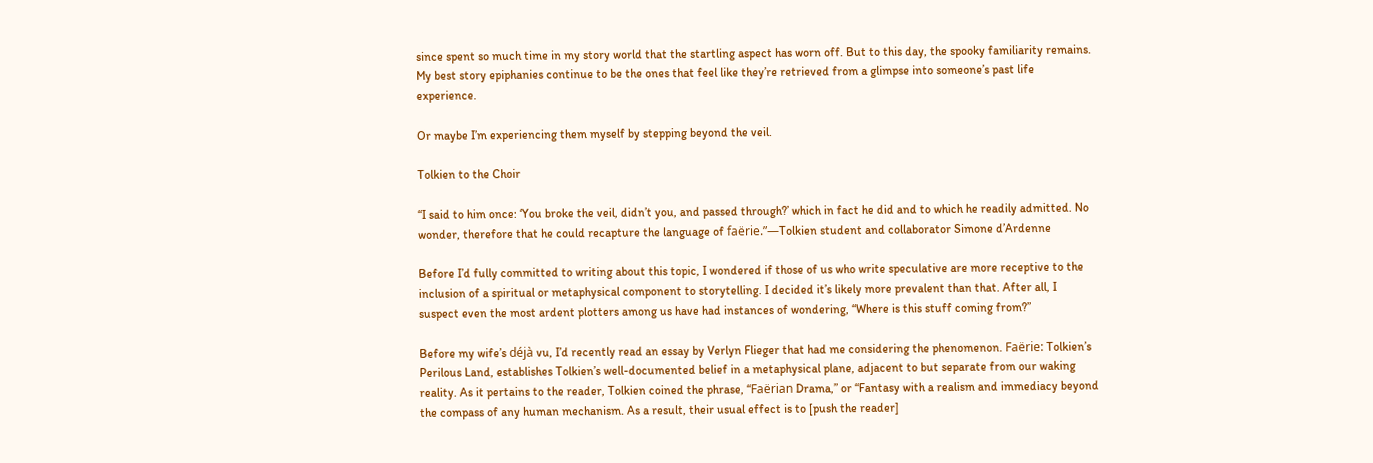since spent so much time in my story world that the startling aspect has worn off. But to this day, the spooky familiarity remains. My best story epiphanies continue to be the ones that feel like they’re retrieved from a glimpse into someone’s past life experience.

Or maybe I’m experiencing them myself by stepping beyond the veil.

Tolkien to the Choir

“I said to him once: ‘You broke the veil, didn’t you, and passed through?’ which in fact he did and to which he readily admitted. No wonder, therefore that he could recapture the language of faërie.”—Tolkien student and collaborator Simone d’Ardenne

Before I’d fully committed to writing about this topic, I wondered if those of us who write speculative are more receptive to the inclusion of a spiritual or metaphysical component to storytelling. I decided it’s likely more prevalent than that. After all, I suspect even the most ardent plotters among us have had instances of wondering, “Where is this stuff coming from?”

Before my wife’s déjà vu, I’d recently read an essay by Verlyn Flieger that had me considering the phenomenon. Faërie: Tolkien’s Perilous Land, establishes Tolkien’s well-documented belief in a metaphysical plane, adjacent to but separate from our waking reality. As it pertains to the reader, Tolkien coined the phrase, “Faërian Drama,” or “Fantasy with a realism and immediacy beyond the compass of any human mechanism. As a result, their usual effect is to [push the reader]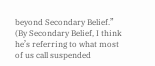beyond Secondary Belief.” (By Secondary Belief, I think he’s referring to what most of us call suspended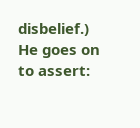disbelief.) He goes on to assert: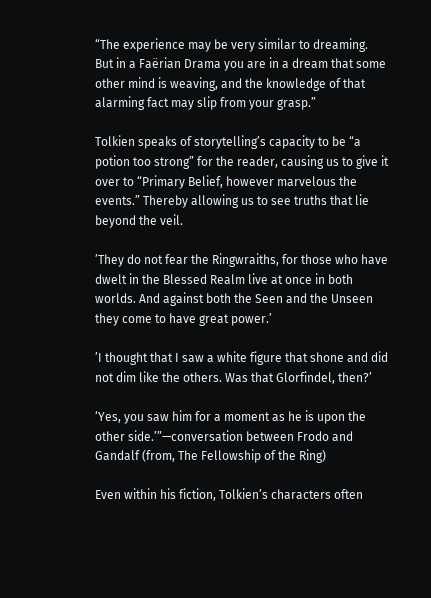“The experience may be very similar to dreaming. But in a Faërian Drama you are in a dream that some other mind is weaving, and the knowledge of that alarming fact may slip from your grasp.”

Tolkien speaks of storytelling’s capacity to be “a potion too strong” for the reader, causing us to give it over to “Primary Belief, however marvelous the events.” Thereby allowing us to see truths that lie beyond the veil.

’They do not fear the Ringwraiths, for those who have dwelt in the Blessed Realm live at once in both worlds. And against both the Seen and the Unseen they come to have great power.’

’I thought that I saw a white figure that shone and did not dim like the others. Was that Glorfindel, then?’

‘Yes, you saw him for a moment as he is upon the other side.’”—conversation between Frodo and Gandalf (from, The Fellowship of the Ring)

Even within his fiction, Tolkien’s characters often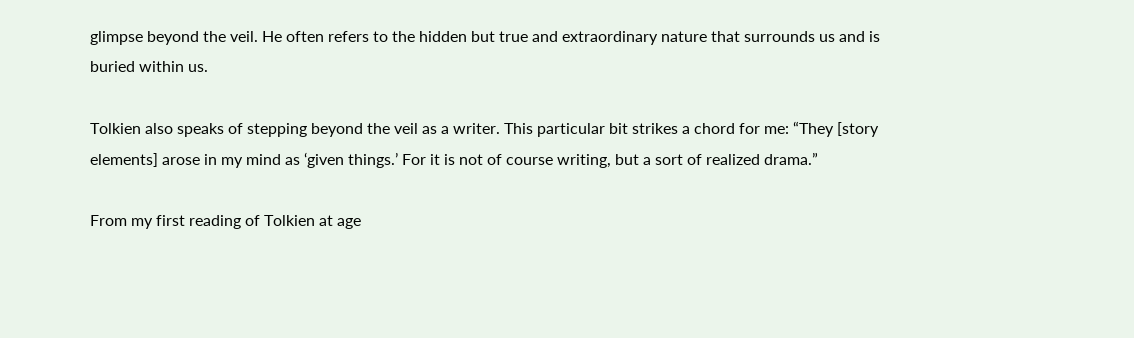glimpse beyond the veil. He often refers to the hidden but true and extraordinary nature that surrounds us and is buried within us.

Tolkien also speaks of stepping beyond the veil as a writer. This particular bit strikes a chord for me: “They [story elements] arose in my mind as ‘given things.’ For it is not of course writing, but a sort of realized drama.”

From my first reading of Tolkien at age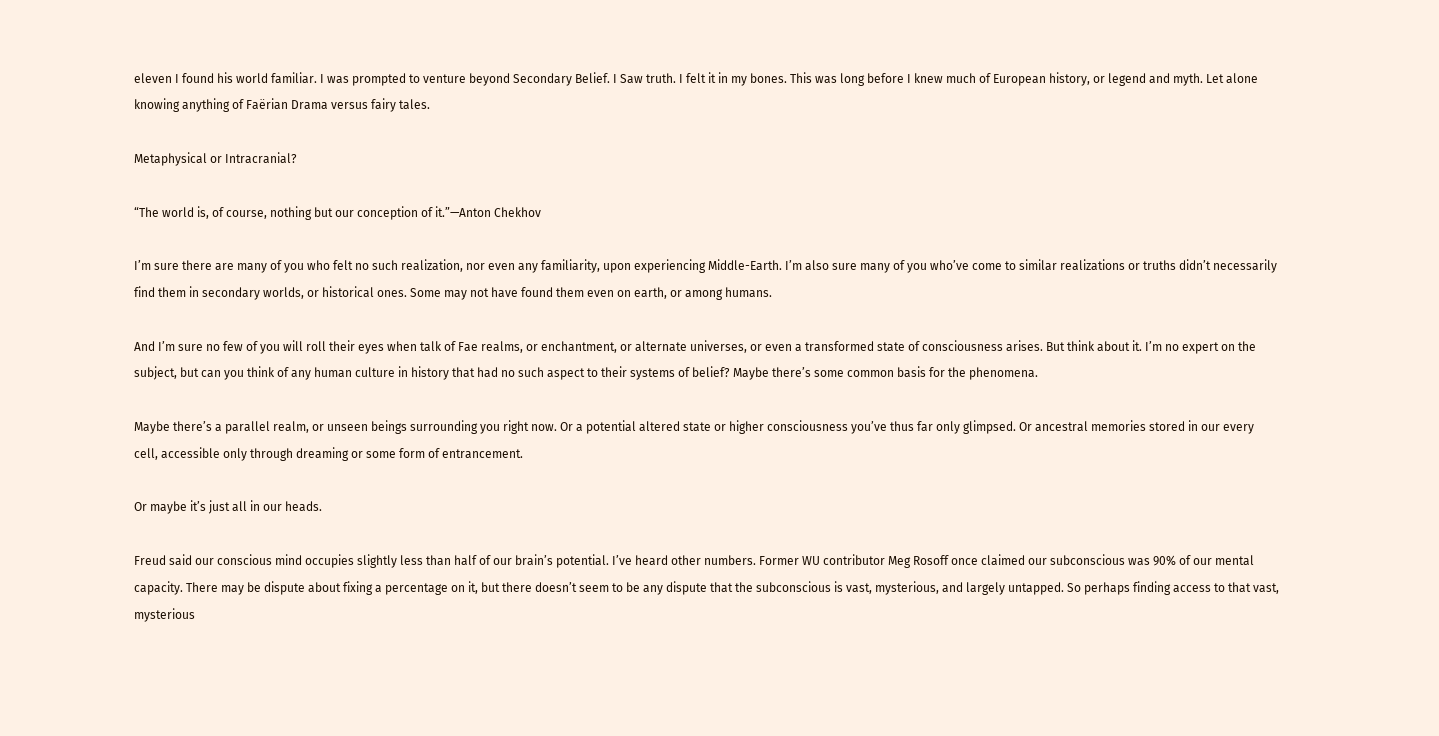eleven I found his world familiar. I was prompted to venture beyond Secondary Belief. I Saw truth. I felt it in my bones. This was long before I knew much of European history, or legend and myth. Let alone knowing anything of Faërian Drama versus fairy tales.

Metaphysical or Intracranial?

“The world is, of course, nothing but our conception of it.”—Anton Chekhov

I’m sure there are many of you who felt no such realization, nor even any familiarity, upon experiencing Middle-Earth. I’m also sure many of you who’ve come to similar realizations or truths didn’t necessarily find them in secondary worlds, or historical ones. Some may not have found them even on earth, or among humans.

And I’m sure no few of you will roll their eyes when talk of Fae realms, or enchantment, or alternate universes, or even a transformed state of consciousness arises. But think about it. I’m no expert on the subject, but can you think of any human culture in history that had no such aspect to their systems of belief? Maybe there’s some common basis for the phenomena.

Maybe there’s a parallel realm, or unseen beings surrounding you right now. Or a potential altered state or higher consciousness you’ve thus far only glimpsed. Or ancestral memories stored in our every cell, accessible only through dreaming or some form of entrancement.

Or maybe it’s just all in our heads.

Freud said our conscious mind occupies slightly less than half of our brain’s potential. I’ve heard other numbers. Former WU contributor Meg Rosoff once claimed our subconscious was 90% of our mental capacity. There may be dispute about fixing a percentage on it, but there doesn’t seem to be any dispute that the subconscious is vast, mysterious, and largely untapped. So perhaps finding access to that vast, mysterious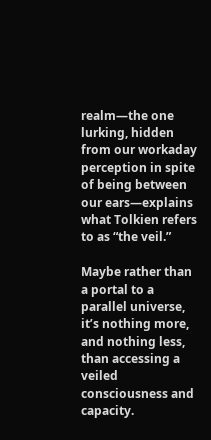realm—the one lurking, hidden from our workaday perception in spite of being between our ears—explains what Tolkien refers to as “the veil.”

Maybe rather than a portal to a parallel universe, it’s nothing more, and nothing less, than accessing a veiled consciousness and capacity.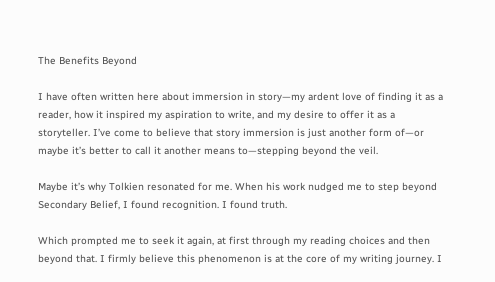The Benefits Beyond

I have often written here about immersion in story—my ardent love of finding it as a reader, how it inspired my aspiration to write, and my desire to offer it as a storyteller. I’ve come to believe that story immersion is just another form of—or maybe it’s better to call it another means to—stepping beyond the veil.

Maybe it’s why Tolkien resonated for me. When his work nudged me to step beyond Secondary Belief, I found recognition. I found truth.

Which prompted me to seek it again, at first through my reading choices and then beyond that. I firmly believe this phenomenon is at the core of my writing journey. I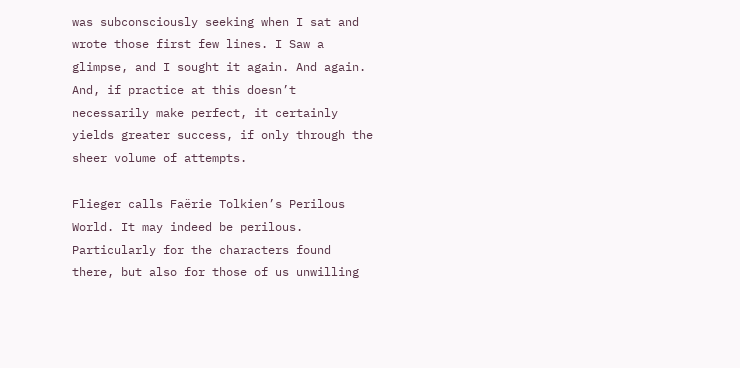was subconsciously seeking when I sat and wrote those first few lines. I Saw a glimpse, and I sought it again. And again. And, if practice at this doesn’t necessarily make perfect, it certainly yields greater success, if only through the sheer volume of attempts.

Flieger calls Faërie Tolkien’s Perilous World. It may indeed be perilous. Particularly for the characters found there, but also for those of us unwilling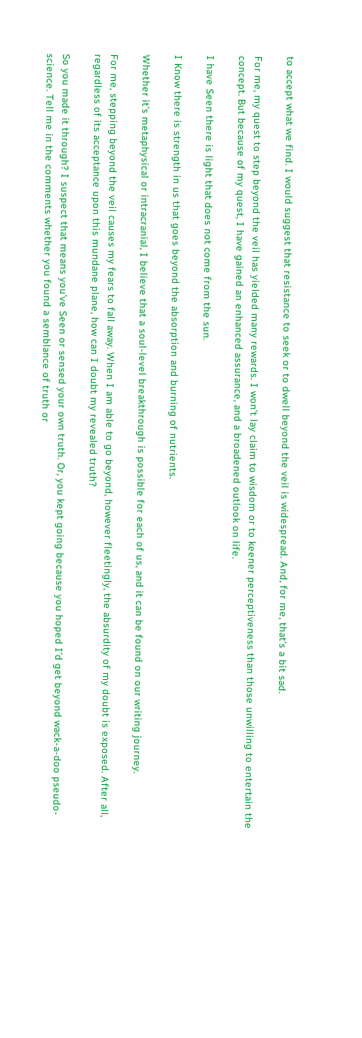to accept what we find. I would suggest that resistance to seek or to dwell beyond the veil is widespread. And, for me, that’s a bit sad.

For me, my quest to step beyond the veil has yielded many rewards. I won’t lay claim to wisdom or to keener perceptiveness than those unwilling to entertain the concept. But because of my quest, I have gained an enhanced assurance, and a broadened outlook on life.

I have Seen there is light that does not come from the sun.

I Know there is strength in us that goes beyond the absorption and burning of nutrients.

Whether it’s metaphysical or intracranial, I believe that a soul-level breakthrough is possible for each of us, and it can be found on our writing journey.

For me, stepping beyond the veil causes my fears to fall away. When I am able to go beyond, however fleetingly, the absurdity of my doubt is exposed. After all, regardless of its acceptance upon this mundane plane, how can I doubt my revealed truth?

So you made it through? I suspect that means you’ve Seen or sensed your own truth. Or, you kept going because you hoped I’d get beyond wack-a-doo pseudo-science. Tell me in the comments whether you found a semblance of truth or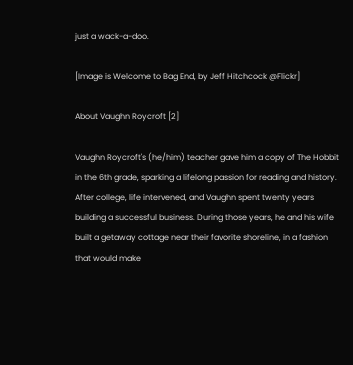just a wack-a-doo.

[Image is Welcome to Bag End, by Jeff Hitchcock @Flickr]

About Vaughn Roycroft [2]

Vaughn Roycroft's (he/him) teacher gave him a copy of The Hobbit in the 6th grade, sparking a lifelong passion for reading and history. After college, life intervened, and Vaughn spent twenty years building a successful business. During those years, he and his wife built a getaway cottage near their favorite shoreline, in a fashion that would make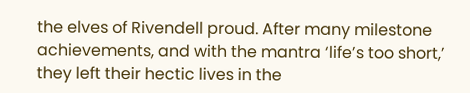the elves of Rivendell proud. After many milestone achievements, and with the mantra ‘life’s too short,’ they left their hectic lives in the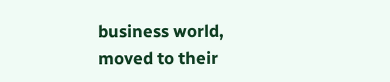business world, moved to their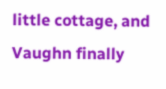little cottage, and Vaughn finally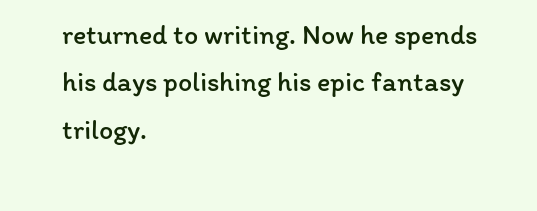returned to writing. Now he spends his days polishing his epic fantasy trilogy.